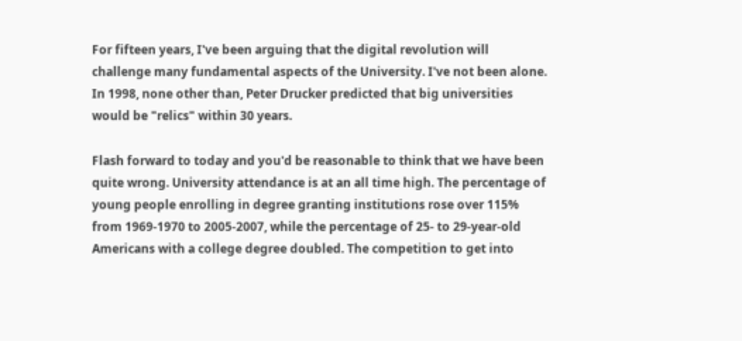For fifteen years, I've been arguing that the digital revolution will challenge many fundamental aspects of the University. I've not been alone. In 1998, none other than, Peter Drucker predicted that big universities would be "relics" within 30 years.

Flash forward to today and you'd be reasonable to think that we have been quite wrong. University attendance is at an all time high. The percentage of young people enrolling in degree granting institutions rose over 115% from 1969-1970 to 2005-2007, while the percentage of 25- to 29-year-old Americans with a college degree doubled. The competition to get into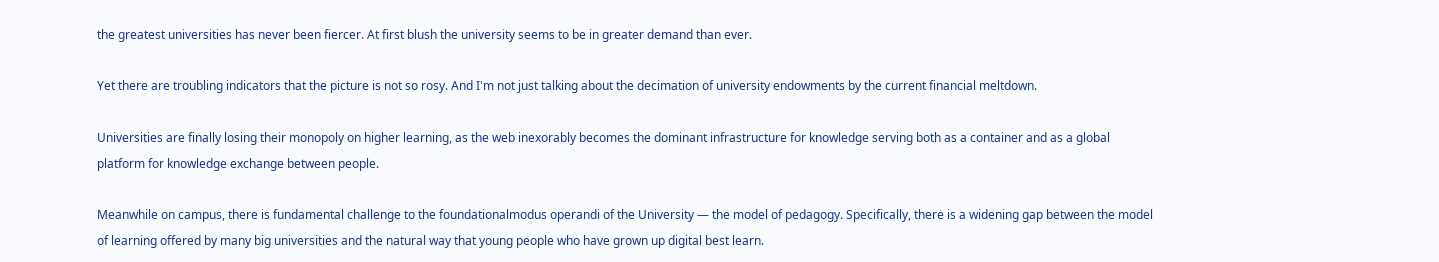the greatest universities has never been fiercer. At first blush the university seems to be in greater demand than ever.

Yet there are troubling indicators that the picture is not so rosy. And I'm not just talking about the decimation of university endowments by the current financial meltdown.

Universities are finally losing their monopoly on higher learning, as the web inexorably becomes the dominant infrastructure for knowledge serving both as a container and as a global platform for knowledge exchange between people.

Meanwhile on campus, there is fundamental challenge to the foundationalmodus operandi of the University — the model of pedagogy. Specifically, there is a widening gap between the model of learning offered by many big universities and the natural way that young people who have grown up digital best learn.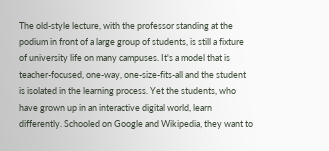The old-style lecture, with the professor standing at the podium in front of a large group of students, is still a fixture of university life on many campuses. It's a model that is teacher-focused, one-way, one-size-fits-all and the student is isolated in the learning process. Yet the students, who have grown up in an interactive digital world, learn differently. Schooled on Google and Wikipedia, they want to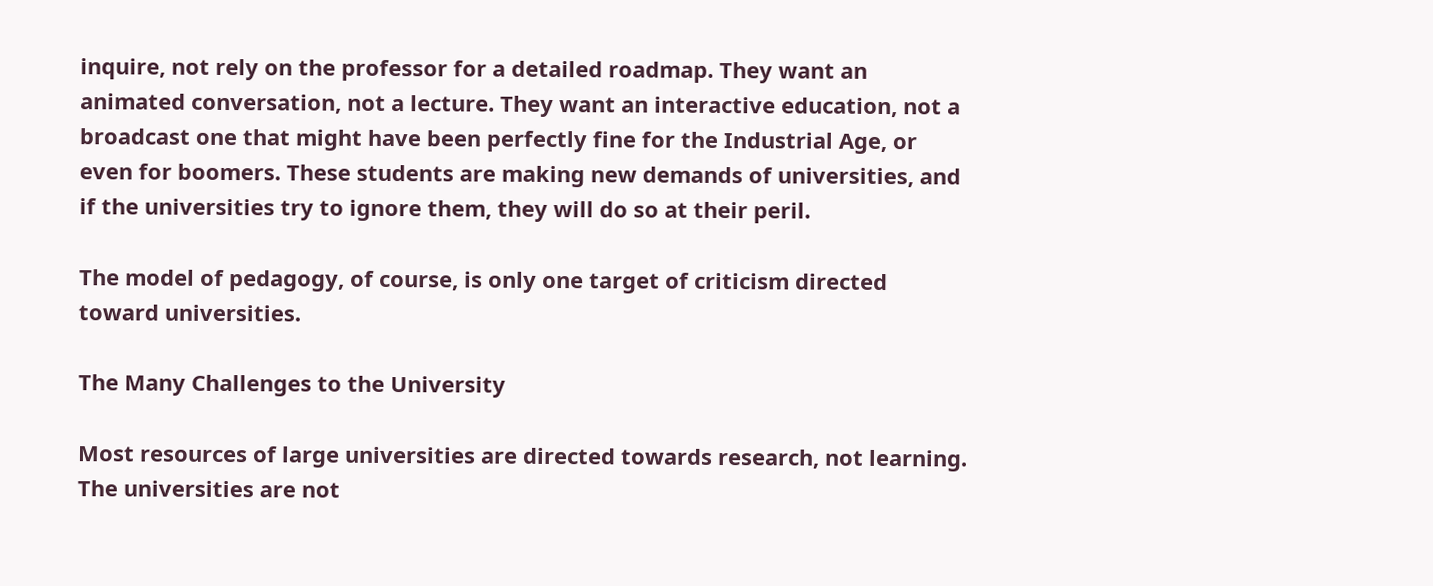inquire, not rely on the professor for a detailed roadmap. They want an animated conversation, not a lecture. They want an interactive education, not a broadcast one that might have been perfectly fine for the Industrial Age, or even for boomers. These students are making new demands of universities, and if the universities try to ignore them, they will do so at their peril.

The model of pedagogy, of course, is only one target of criticism directed toward universities.

The Many Challenges to the University

Most resources of large universities are directed towards research, not learning. The universities are not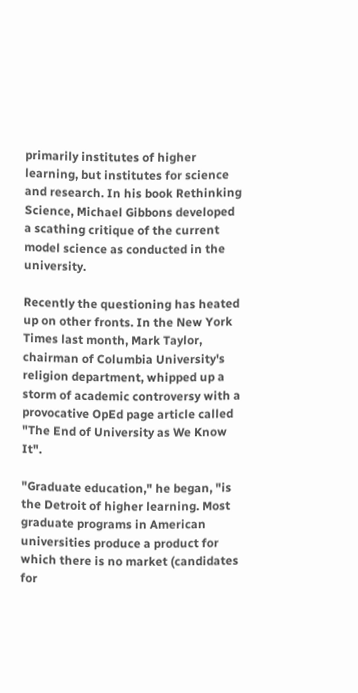primarily institutes of higher learning, but institutes for science and research. In his book Rethinking Science, Michael Gibbons developed a scathing critique of the current model science as conducted in the university.

Recently the questioning has heated up on other fronts. In the New York Times last month, Mark Taylor, chairman of Columbia University's religion department, whipped up a storm of academic controversy with a provocative OpEd page article called "The End of University as We Know It".

"Graduate education," he began, "is the Detroit of higher learning. Most graduate programs in American universities produce a product for which there is no market (candidates for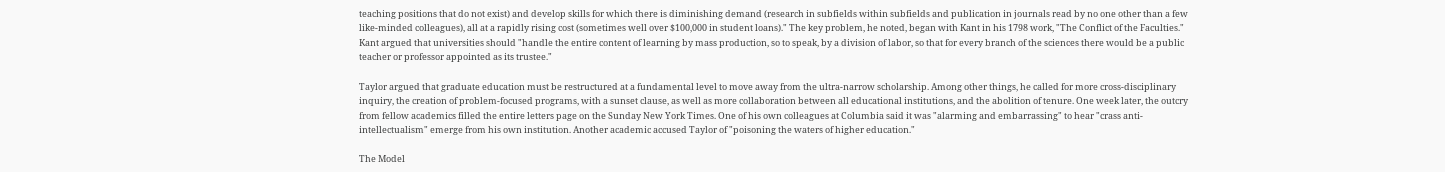teaching positions that do not exist) and develop skills for which there is diminishing demand (research in subfields within subfields and publication in journals read by no one other than a few like-minded colleagues), all at a rapidly rising cost (sometimes well over $100,000 in student loans)." The key problem, he noted, began with Kant in his 1798 work, "The Conflict of the Faculties." Kant argued that universities should "handle the entire content of learning by mass production, so to speak, by a division of labor, so that for every branch of the sciences there would be a public teacher or professor appointed as its trustee."

Taylor argued that graduate education must be restructured at a fundamental level to move away from the ultra-narrow scholarship. Among other things, he called for more cross-disciplinary inquiry, the creation of problem-focused programs, with a sunset clause, as well as more collaboration between all educational institutions, and the abolition of tenure. One week later, the outcry from fellow academics filled the entire letters page on the Sunday New York Times. One of his own colleagues at Columbia said it was "alarming and embarrassing" to hear "crass anti-intellectualism" emerge from his own institution. Another academic accused Taylor of "poisoning the waters of higher education."

The Model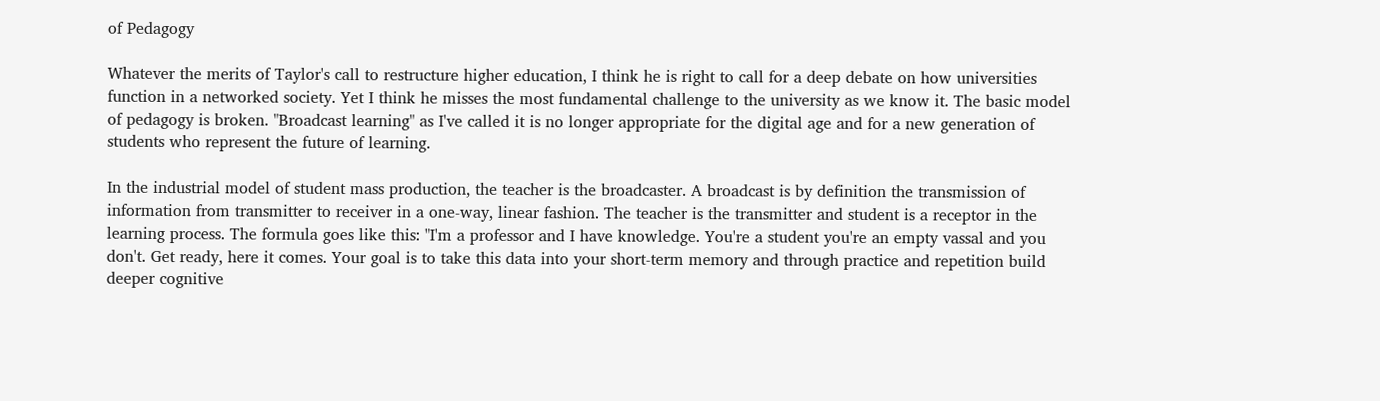of Pedagogy

Whatever the merits of Taylor's call to restructure higher education, I think he is right to call for a deep debate on how universities function in a networked society. Yet I think he misses the most fundamental challenge to the university as we know it. The basic model of pedagogy is broken. "Broadcast learning" as I've called it is no longer appropriate for the digital age and for a new generation of students who represent the future of learning.

In the industrial model of student mass production, the teacher is the broadcaster. A broadcast is by definition the transmission of information from transmitter to receiver in a one-way, linear fashion. The teacher is the transmitter and student is a receptor in the learning process. The formula goes like this: "I'm a professor and I have knowledge. You're a student you're an empty vassal and you don't. Get ready, here it comes. Your goal is to take this data into your short-term memory and through practice and repetition build deeper cognitive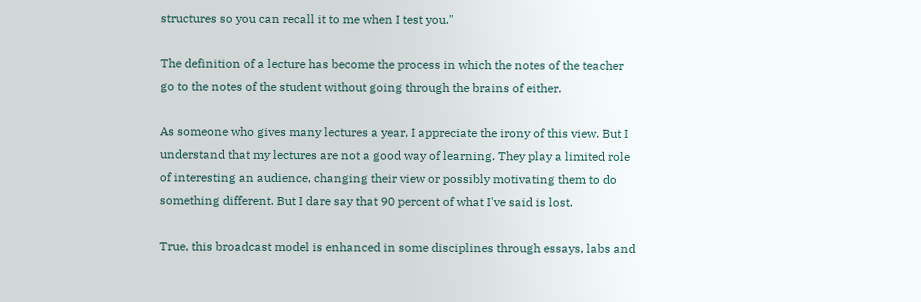structures so you can recall it to me when I test you."

The definition of a lecture has become the process in which the notes of the teacher go to the notes of the student without going through the brains of either.

As someone who gives many lectures a year, I appreciate the irony of this view. But I understand that my lectures are not a good way of learning. They play a limited role of interesting an audience, changing their view or possibly motivating them to do something different. But I dare say that 90 percent of what I've said is lost.

True, this broadcast model is enhanced in some disciplines through essays, labs and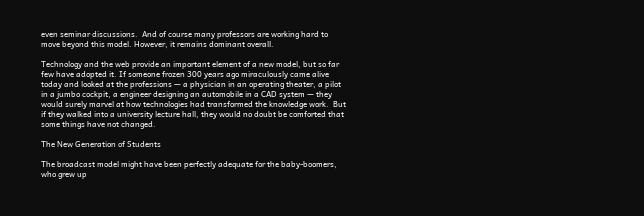even seminar discussions.  And of course many professors are working hard to move beyond this model. However, it remains dominant overall.

Technology and the web provide an important element of a new model, but so far few have adopted it. If someone frozen 300 years ago miraculously came alive today and looked at the professions — a physician in an operating theater, a pilot in a jumbo cockpit, a engineer designing an automobile in a CAD system — they would surely marvel at how technologies had transformed the knowledge work.  But if they walked into a university lecture hall, they would no doubt be comforted that some things have not changed.

The New Generation of Students

The broadcast model might have been perfectly adequate for the baby-boomers, who grew up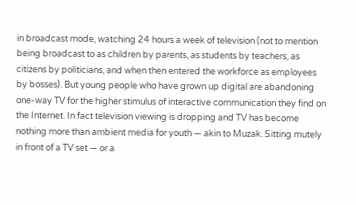in broadcast mode, watching 24 hours a week of television (not to mention being broadcast to as children by parents, as students by teachers, as citizens by politicians, and when then entered the workforce as employees by bosses). But young people who have grown up digital are abandoning one-way TV for the higher stimulus of interactive communication they find on the Internet. In fact television viewing is dropping and TV has become nothing more than ambient media for youth — akin to Muzak. Sitting mutely in front of a TV set — or a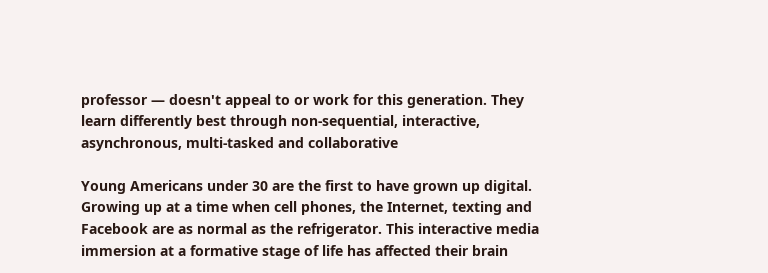professor — doesn't appeal to or work for this generation. They learn differently best through non-sequential, interactive, asynchronous, multi-tasked and collaborative

Young Americans under 30 are the first to have grown up digital. Growing up at a time when cell phones, the Internet, texting and Facebook are as normal as the refrigerator. This interactive media immersion at a formative stage of life has affected their brain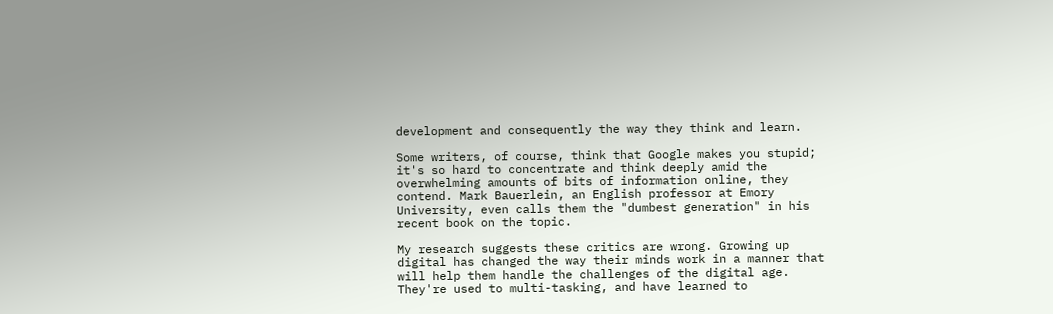development and consequently the way they think and learn.

Some writers, of course, think that Google makes you stupid; it's so hard to concentrate and think deeply amid the overwhelming amounts of bits of information online, they contend. Mark Bauerlein, an English professor at Emory University, even calls them the "dumbest generation" in his recent book on the topic.

My research suggests these critics are wrong. Growing up digital has changed the way their minds work in a manner that will help them handle the challenges of the digital age. They're used to multi-tasking, and have learned to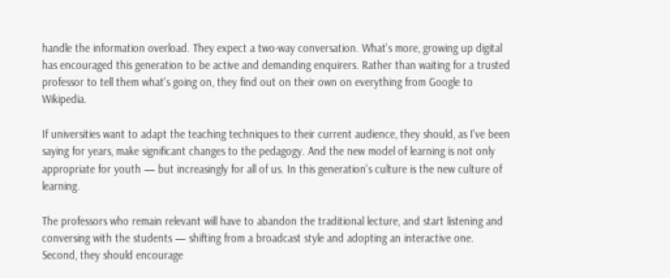handle the information overload. They expect a two-way conversation. What's more, growing up digital has encouraged this generation to be active and demanding enquirers. Rather than waiting for a trusted professor to tell them what's going on, they find out on their own on everything from Google to Wikipedia.

If universities want to adapt the teaching techniques to their current audience, they should, as I've been saying for years, make significant changes to the pedagogy. And the new model of learning is not only appropriate for youth — but increasingly for all of us. In this generation's culture is the new culture of learning.

The professors who remain relevant will have to abandon the traditional lecture, and start listening and conversing with the students — shifting from a broadcast style and adopting an interactive one. Second, they should encourage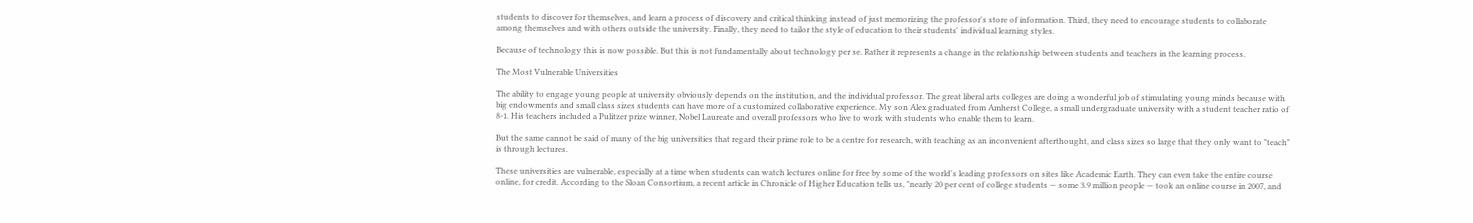students to discover for themselves, and learn a process of discovery and critical thinking instead of just memorizing the professor's store of information. Third, they need to encourage students to collaborate among themselves and with others outside the university. Finally, they need to tailor the style of education to their students' individual learning styles.

Because of technology this is now possible. But this is not fundamentally about technology per se. Rather it represents a change in the relationship between students and teachers in the learning process.

The Most Vulnerable Universities

The ability to engage young people at university obviously depends on the institution, and the individual professor. The great liberal arts colleges are doing a wonderful job of stimulating young minds because with big endowments and small class sizes students can have more of a customized collaborative experience. My son Alex graduated from Amherst College, a small undergraduate university with a student teacher ratio of 8-1. His teachers included a Pulitzer prize winner, Nobel Laureate and overall professors who live to work with students who enable them to learn.

But the same cannot be said of many of the big universities that regard their prime role to be a centre for research, with teaching as an inconvenient afterthought, and class sizes so large that they only want to "teach" is through lectures.

These universities are vulnerable, especially at a time when students can watch lectures online for free by some of the world's leading professors on sites like Academic Earth. They can even take the entire course online, for credit. According to the Sloan Consortium, a recent article in Chronicle of Higher Education tells us, "nearly 20 per cent of college students — some 3.9 million people — took an online course in 2007, and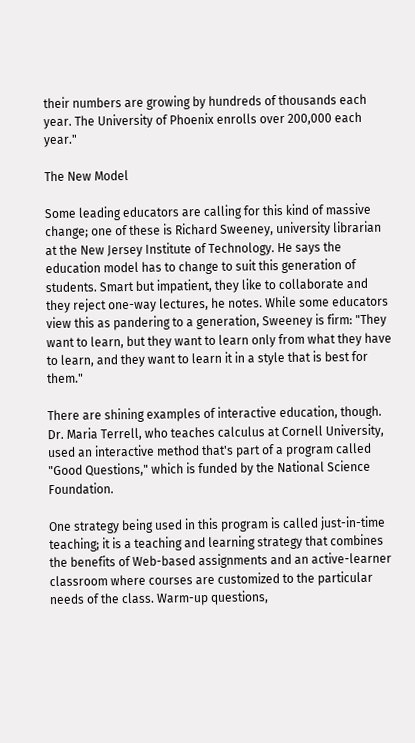their numbers are growing by hundreds of thousands each year. The University of Phoenix enrolls over 200,000 each year."

The New Model

Some leading educators are calling for this kind of massive change; one of these is Richard Sweeney, university librarian at the New Jersey Institute of Technology. He says the education model has to change to suit this generation of students. Smart but impatient, they like to collaborate and they reject one-way lectures, he notes. While some educators view this as pandering to a generation, Sweeney is firm: "They want to learn, but they want to learn only from what they have to learn, and they want to learn it in a style that is best for them."

There are shining examples of interactive education, though. Dr. Maria Terrell, who teaches calculus at Cornell University, used an interactive method that's part of a program called "Good Questions," which is funded by the National Science Foundation.

One strategy being used in this program is called just-in-time teaching; it is a teaching and learning strategy that combines the benefits of Web-based assignments and an active-learner classroom where courses are customized to the particular needs of the class. Warm-up questions,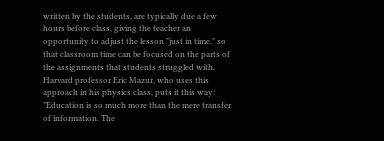written by the students, are typically due a few hours before class, giving the teacher an opportunity to adjust the lesson "just in time," so that classroom time can be focused on the parts of the assignments that students struggled with. Harvard professor Eric Mazur, who uses this approach in his physics class, puts it this way: "Education is so much more than the mere transfer of information. The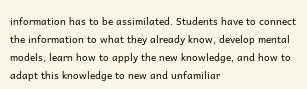information has to be assimilated. Students have to connect the information to what they already know, develop mental models, learn how to apply the new knowledge, and how to adapt this knowledge to new and unfamiliar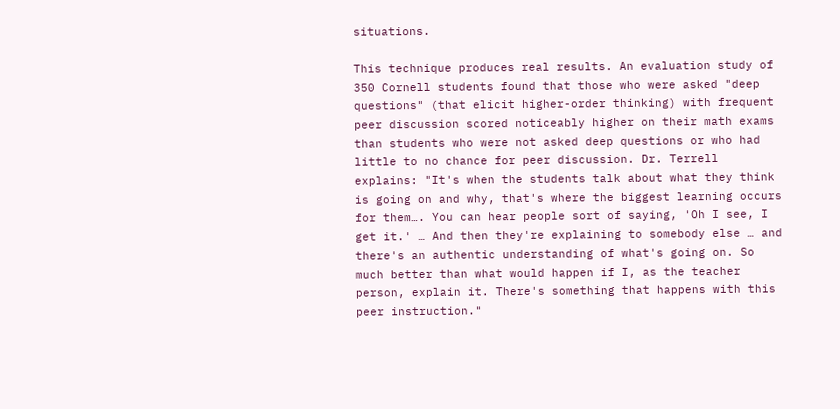situations.

This technique produces real results. An evaluation study of 350 Cornell students found that those who were asked "deep questions" (that elicit higher-order thinking) with frequent peer discussion scored noticeably higher on their math exams than students who were not asked deep questions or who had little to no chance for peer discussion. Dr. Terrell explains: "It's when the students talk about what they think is going on and why, that's where the biggest learning occurs for them…. You can hear people sort of saying, 'Oh I see, I get it.' … And then they're explaining to somebody else … and there's an authentic understanding of what's going on. So much better than what would happen if I, as the teacher person, explain it. There's something that happens with this peer instruction."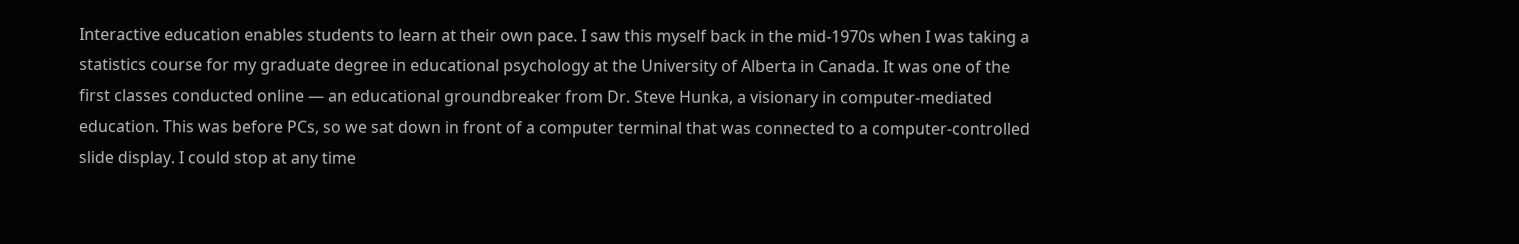Interactive education enables students to learn at their own pace. I saw this myself back in the mid-1970s when I was taking a statistics course for my graduate degree in educational psychology at the University of Alberta in Canada. It was one of the first classes conducted online — an educational groundbreaker from Dr. Steve Hunka, a visionary in computer-mediated education. This was before PCs, so we sat down in front of a computer terminal that was connected to a computer-controlled slide display. I could stop at any time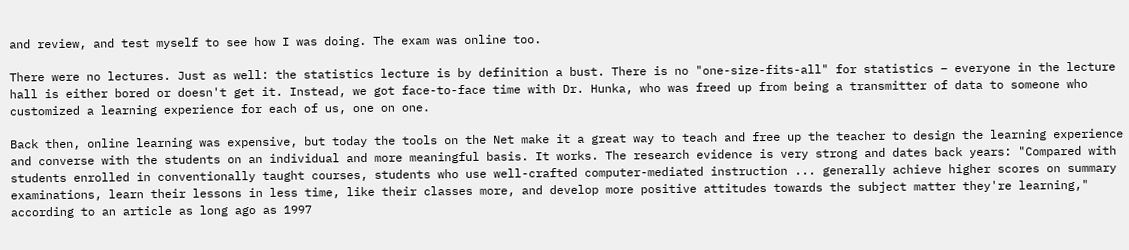and review, and test myself to see how I was doing. The exam was online too.

There were no lectures. Just as well: the statistics lecture is by definition a bust. There is no "one-size-fits-all" for statistics – everyone in the lecture hall is either bored or doesn't get it. Instead, we got face-to-face time with Dr. Hunka, who was freed up from being a transmitter of data to someone who customized a learning experience for each of us, one on one.

Back then, online learning was expensive, but today the tools on the Net make it a great way to teach and free up the teacher to design the learning experience and converse with the students on an individual and more meaningful basis. It works. The research evidence is very strong and dates back years: "Compared with students enrolled in conventionally taught courses, students who use well-crafted computer-mediated instruction ... generally achieve higher scores on summary examinations, learn their lessons in less time, like their classes more, and develop more positive attitudes towards the subject matter they're learning," according to an article as long ago as 1997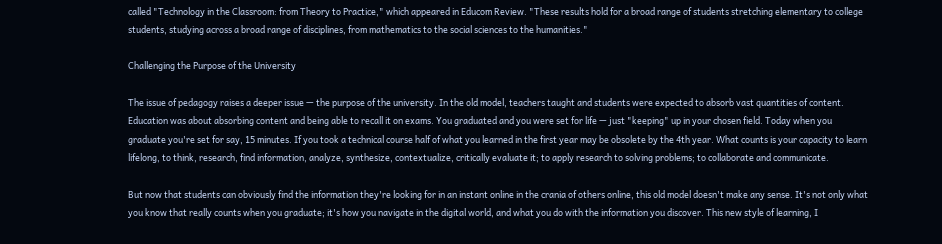called "Technology in the Classroom: from Theory to Practice," which appeared in Educom Review. "These results hold for a broad range of students stretching elementary to college students, studying across a broad range of disciplines, from mathematics to the social sciences to the humanities."

Challenging the Purpose of the University

The issue of pedagogy raises a deeper issue — the purpose of the university. In the old model, teachers taught and students were expected to absorb vast quantities of content. Education was about absorbing content and being able to recall it on exams. You graduated and you were set for life — just "keeping" up in your chosen field. Today when you graduate you're set for say, 15 minutes. If you took a technical course half of what you learned in the first year may be obsolete by the 4th year. What counts is your capacity to learn lifelong, to think, research, find information, analyze, synthesize, contextualize, critically evaluate it; to apply research to solving problems; to collaborate and communicate.

But now that students can obviously find the information they're looking for in an instant online in the crania of others online, this old model doesn't make any sense. It's not only what you know that really counts when you graduate; it's how you navigate in the digital world, and what you do with the information you discover. This new style of learning, I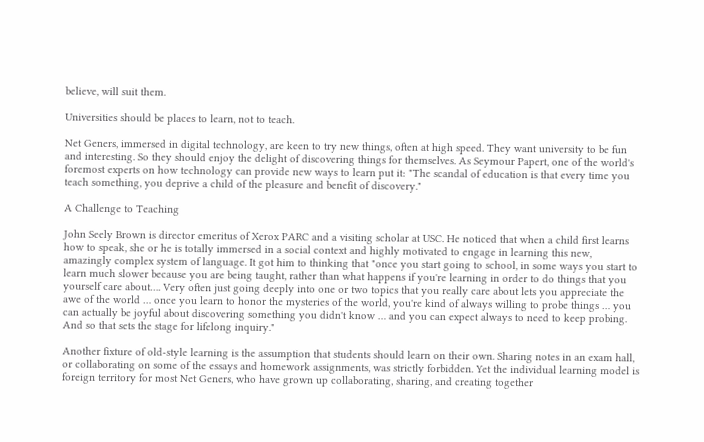believe, will suit them.

Universities should be places to learn, not to teach.

Net Geners, immersed in digital technology, are keen to try new things, often at high speed. They want university to be fun and interesting. So they should enjoy the delight of discovering things for themselves. As Seymour Papert, one of the world's foremost experts on how technology can provide new ways to learn put it: "The scandal of education is that every time you teach something, you deprive a child of the pleasure and benefit of discovery."

A Challenge to Teaching

John Seely Brown is director emeritus of Xerox PARC and a visiting scholar at USC. He noticed that when a child first learns how to speak, she or he is totally immersed in a social context and highly motivated to engage in learning this new, amazingly complex system of language. It got him to thinking that "once you start going to school, in some ways you start to learn much slower because you are being taught, rather than what happens if you're learning in order to do things that you yourself care about…. Very often just going deeply into one or two topics that you really care about lets you appreciate the awe of the world … once you learn to honor the mysteries of the world, you're kind of always willing to probe things … you can actually be joyful about discovering something you didn't know … and you can expect always to need to keep probing. And so that sets the stage for lifelong inquiry."

Another fixture of old-style learning is the assumption that students should learn on their own. Sharing notes in an exam hall, or collaborating on some of the essays and homework assignments, was strictly forbidden. Yet the individual learning model is foreign territory for most Net Geners, who have grown up collaborating, sharing, and creating together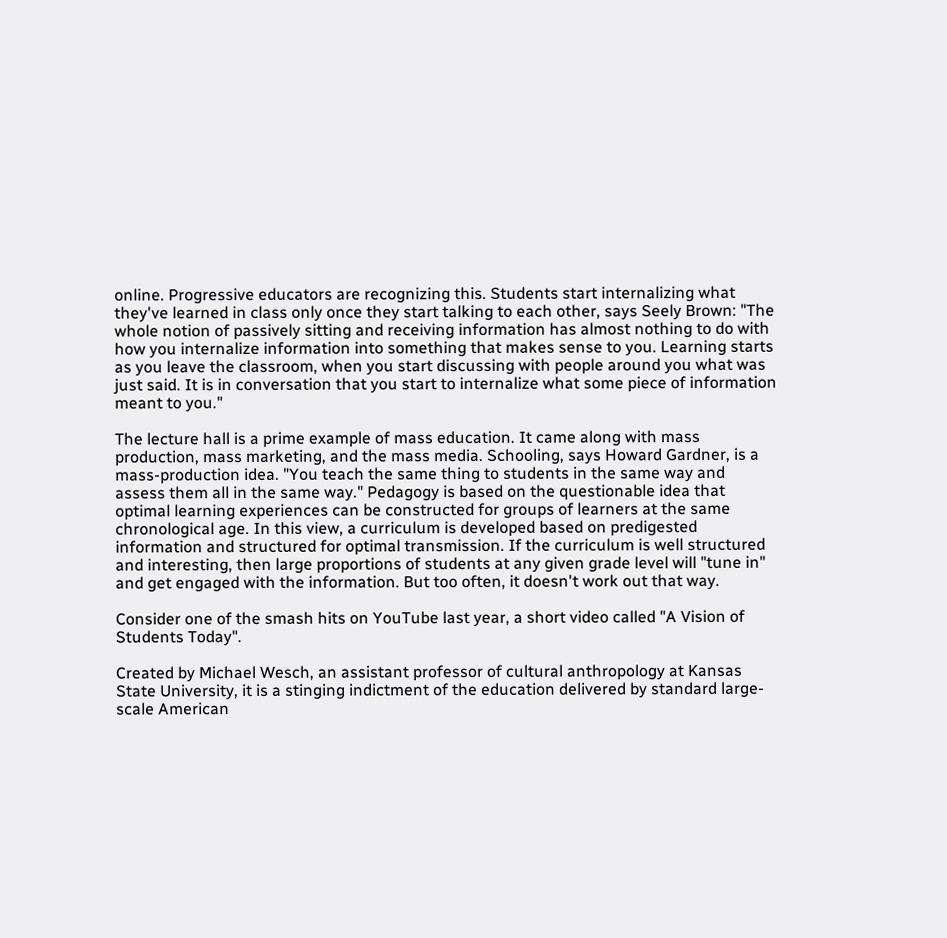online. Progressive educators are recognizing this. Students start internalizing what they've learned in class only once they start talking to each other, says Seely Brown: "The whole notion of passively sitting and receiving information has almost nothing to do with how you internalize information into something that makes sense to you. Learning starts as you leave the classroom, when you start discussing with people around you what was just said. It is in conversation that you start to internalize what some piece of information meant to you."

The lecture hall is a prime example of mass education. It came along with mass production, mass marketing, and the mass media. Schooling, says Howard Gardner, is a mass-production idea. "You teach the same thing to students in the same way and assess them all in the same way." Pedagogy is based on the questionable idea that optimal learning experiences can be constructed for groups of learners at the same chronological age. In this view, a curriculum is developed based on predigested information and structured for optimal transmission. If the curriculum is well structured and interesting, then large proportions of students at any given grade level will "tune in" and get engaged with the information. But too often, it doesn't work out that way.

Consider one of the smash hits on YouTube last year, a short video called "A Vision of Students Today".

Created by Michael Wesch, an assistant professor of cultural anthropology at Kansas State University, it is a stinging indictment of the education delivered by standard large-scale American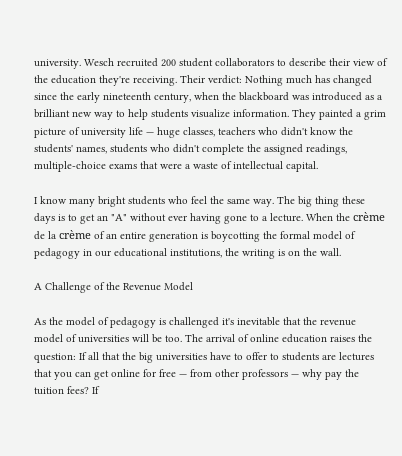university. Wesch recruited 200 student collaborators to describe their view of the education they're receiving. Their verdict: Nothing much has changed since the early nineteenth century, when the blackboard was introduced as a brilliant new way to help students visualize information. They painted a grim picture of university life — huge classes, teachers who didn't know the students' names, students who didn't complete the assigned readings, multiple-choice exams that were a waste of intellectual capital.

I know many bright students who feel the same way. The big thing these days is to get an "A" without ever having gone to a lecture. When the crème de la crème of an entire generation is boycotting the formal model of pedagogy in our educational institutions, the writing is on the wall.

A Challenge of the Revenue Model

As the model of pedagogy is challenged it's inevitable that the revenue model of universities will be too. The arrival of online education raises the question: If all that the big universities have to offer to students are lectures that you can get online for free — from other professors — why pay the tuition fees? If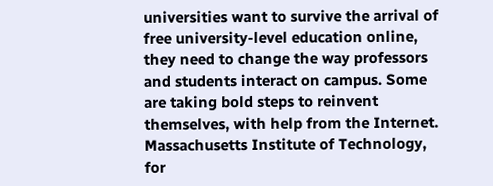universities want to survive the arrival of free university-level education online, they need to change the way professors and students interact on campus. Some are taking bold steps to reinvent themselves, with help from the Internet. Massachusetts Institute of Technology, for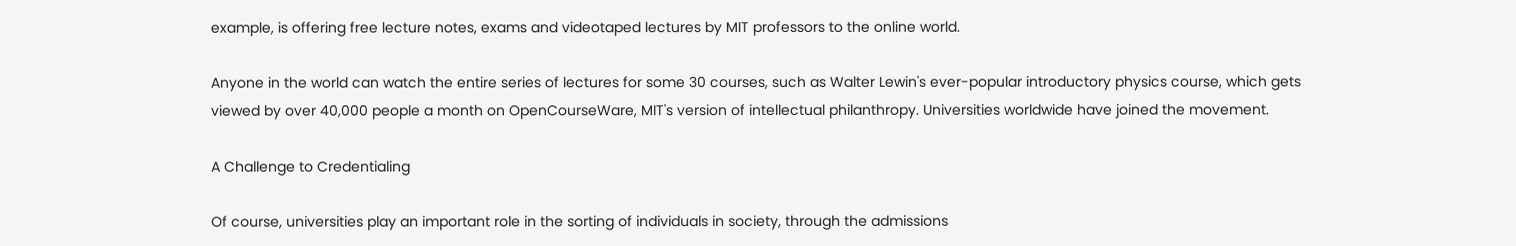example, is offering free lecture notes, exams and videotaped lectures by MIT professors to the online world.

Anyone in the world can watch the entire series of lectures for some 30 courses, such as Walter Lewin's ever-popular introductory physics course, which gets viewed by over 40,000 people a month on OpenCourseWare, MIT's version of intellectual philanthropy. Universities worldwide have joined the movement.

A Challenge to Credentialing

Of course, universities play an important role in the sorting of individuals in society, through the admissions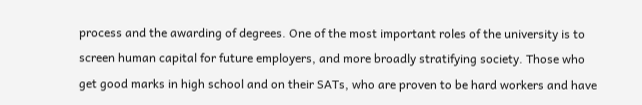process and the awarding of degrees. One of the most important roles of the university is to screen human capital for future employers, and more broadly stratifying society. Those who get good marks in high school and on their SATs, who are proven to be hard workers and have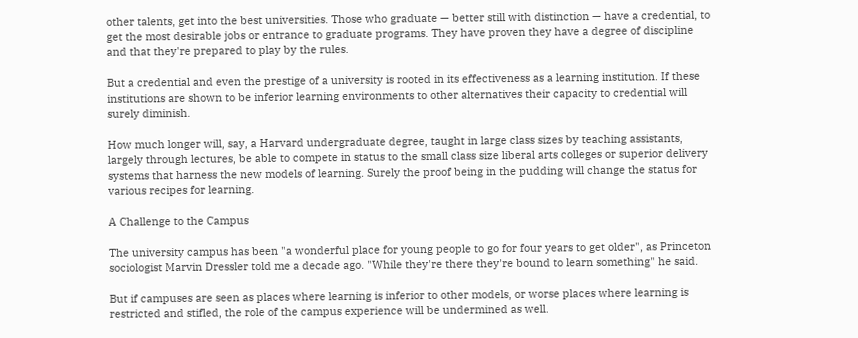other talents, get into the best universities. Those who graduate — better still with distinction — have a credential, to get the most desirable jobs or entrance to graduate programs. They have proven they have a degree of discipline and that they're prepared to play by the rules.

But a credential and even the prestige of a university is rooted in its effectiveness as a learning institution. If these institutions are shown to be inferior learning environments to other alternatives their capacity to credential will surely diminish.

How much longer will, say, a Harvard undergraduate degree, taught in large class sizes by teaching assistants, largely through lectures, be able to compete in status to the small class size liberal arts colleges or superior delivery systems that harness the new models of learning. Surely the proof being in the pudding will change the status for various recipes for learning.

A Challenge to the Campus

The university campus has been "a wonderful place for young people to go for four years to get older", as Princeton sociologist Marvin Dressler told me a decade ago. "While they're there they're bound to learn something" he said.

But if campuses are seen as places where learning is inferior to other models, or worse places where learning is restricted and stifled, the role of the campus experience will be undermined as well.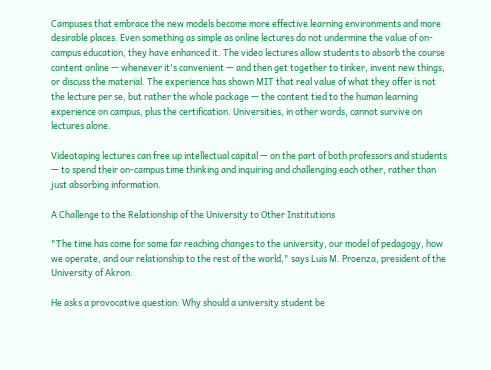Campuses that embrace the new models become more effective learning environments and more desirable places. Even something as simple as online lectures do not undermine the value of on-campus education, they have enhanced it. The video lectures allow students to absorb the course content online — whenever it's convenient — and then get together to tinker, invent new things, or discuss the material. The experience has shown MIT that real value of what they offer is not the lecture per se, but rather the whole package — the content tied to the human learning experience on campus, plus the certification. Universities, in other words, cannot survive on lectures alone.

Videotaping lectures can free up intellectual capital — on the part of both professors and students — to spend their on-campus time thinking and inquiring and challenging each other, rather than just absorbing information.

A Challenge to the Relationship of the University to Other Institutions

"The time has come for some far reaching changes to the university, our model of pedagogy, how we operate, and our relationship to the rest of the world," says Luis M. Proenza, president of the University of Akron.

He asks a provocative question: Why should a university student be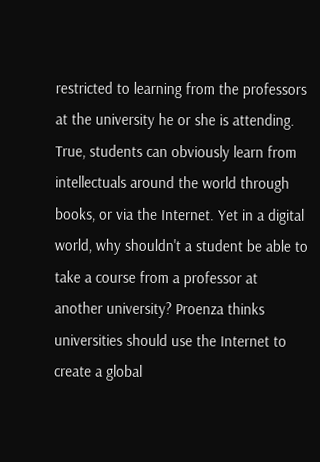restricted to learning from the professors at the university he or she is attending. True, students can obviously learn from intellectuals around the world through books, or via the Internet. Yet in a digital world, why shouldn't a student be able to take a course from a professor at another university? Proenza thinks universities should use the Internet to create a global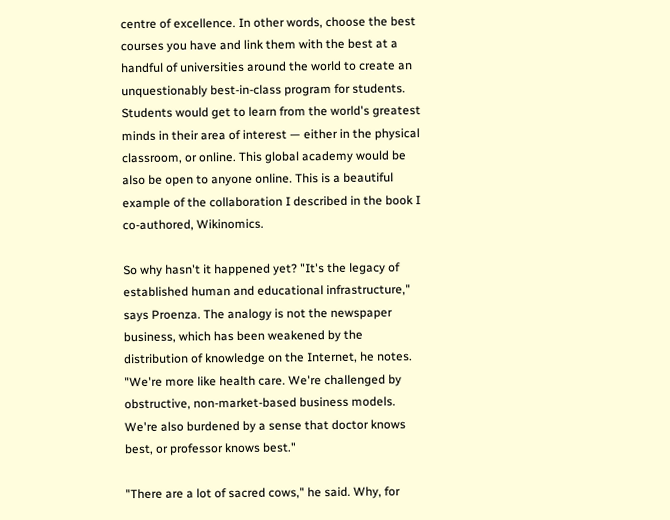centre of excellence. In other words, choose the best courses you have and link them with the best at a handful of universities around the world to create an unquestionably best-in-class program for students. Students would get to learn from the world's greatest minds in their area of interest — either in the physical classroom, or online. This global academy would be also be open to anyone online. This is a beautiful example of the collaboration I described in the book I co-authored, Wikinomics.

So why hasn't it happened yet? "It's the legacy of established human and educational infrastructure," says Proenza. The analogy is not the newspaper business, which has been weakened by the distribution of knowledge on the Internet, he notes. "We're more like health care. We're challenged by obstructive, non-market-based business models. We're also burdened by a sense that doctor knows best, or professor knows best."

"There are a lot of sacred cows," he said. Why, for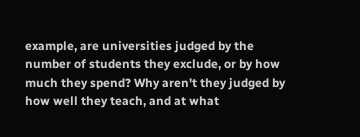example, are universities judged by the number of students they exclude, or by how much they spend? Why aren't they judged by how well they teach, and at what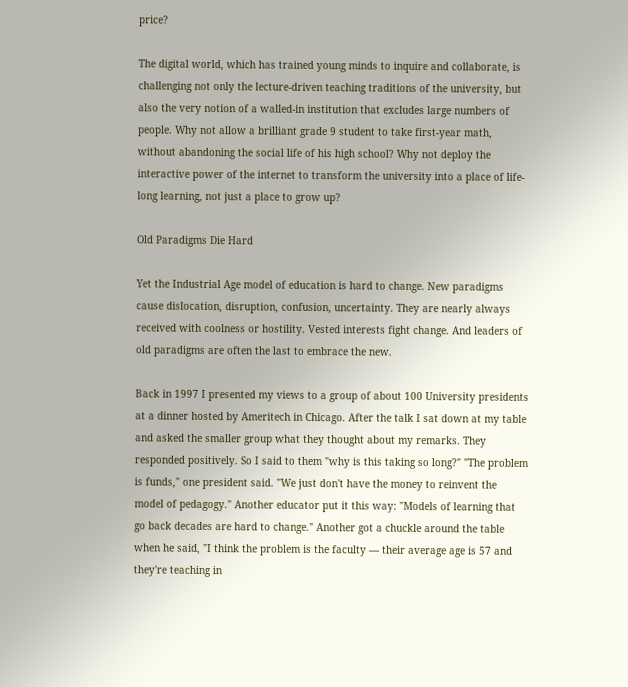price?

The digital world, which has trained young minds to inquire and collaborate, is challenging not only the lecture-driven teaching traditions of the university, but also the very notion of a walled-in institution that excludes large numbers of people. Why not allow a brilliant grade 9 student to take first-year math, without abandoning the social life of his high school? Why not deploy the interactive power of the internet to transform the university into a place of life-long learning, not just a place to grow up?

Old Paradigms Die Hard

Yet the Industrial Age model of education is hard to change. New paradigms cause dislocation, disruption, confusion, uncertainty. They are nearly always received with coolness or hostility. Vested interests fight change. And leaders of old paradigms are often the last to embrace the new.

Back in 1997 I presented my views to a group of about 100 University presidents at a dinner hosted by Ameritech in Chicago. After the talk I sat down at my table and asked the smaller group what they thought about my remarks. They responded positively. So I said to them "why is this taking so long?" "The problem is funds," one president said. "We just don't have the money to reinvent the model of pedagogy." Another educator put it this way: "Models of learning that go back decades are hard to change." Another got a chuckle around the table when he said, "I think the problem is the faculty — their average age is 57 and they're teaching in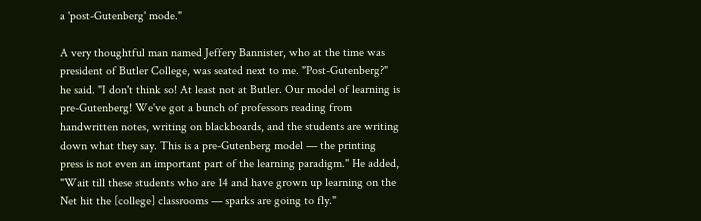a 'post-Gutenberg' mode."

A very thoughtful man named Jeffery Bannister, who at the time was president of Butler College, was seated next to me. "Post-Gutenberg?" he said. "I don't think so! At least not at Butler. Our model of learning is pre-Gutenberg! We've got a bunch of professors reading from handwritten notes, writing on blackboards, and the students are writing down what they say. This is a pre-Gutenberg model — the printing press is not even an important part of the learning paradigm." He added, "Wait till these students who are 14 and have grown up learning on the Net hit the [college] classrooms — sparks are going to fly."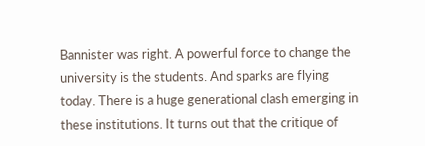Bannister was right. A powerful force to change the university is the students. And sparks are flying today. There is a huge generational clash emerging in these institutions. It turns out that the critique of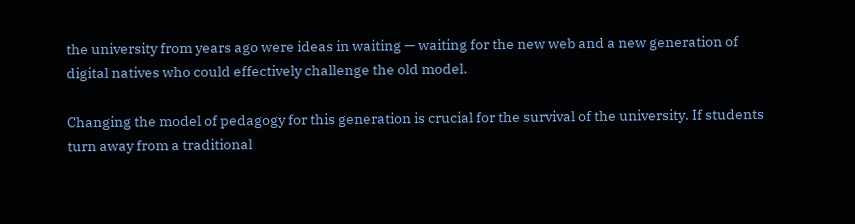the university from years ago were ideas in waiting — waiting for the new web and a new generation of digital natives who could effectively challenge the old model.

Changing the model of pedagogy for this generation is crucial for the survival of the university. If students turn away from a traditional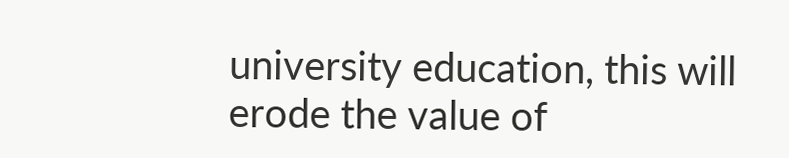university education, this will erode the value of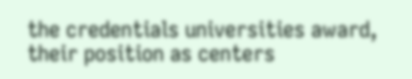the credentials universities award, their position as centers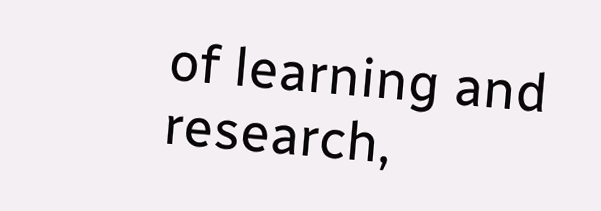of learning and research,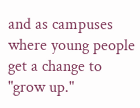and as campuses where young people get a change to "grow up."